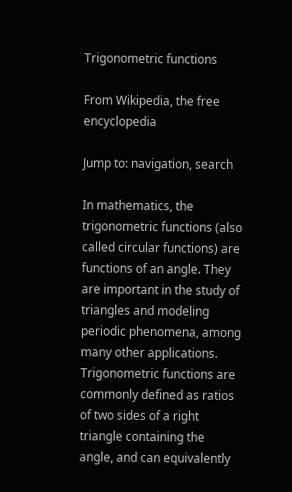Trigonometric functions

From Wikipedia, the free encyclopedia

Jump to: navigation, search

In mathematics, the trigonometric functions (also called circular functions) are functions of an angle. They are important in the study of triangles and modeling periodic phenomena, among many other applications. Trigonometric functions are commonly defined as ratios of two sides of a right triangle containing the angle, and can equivalently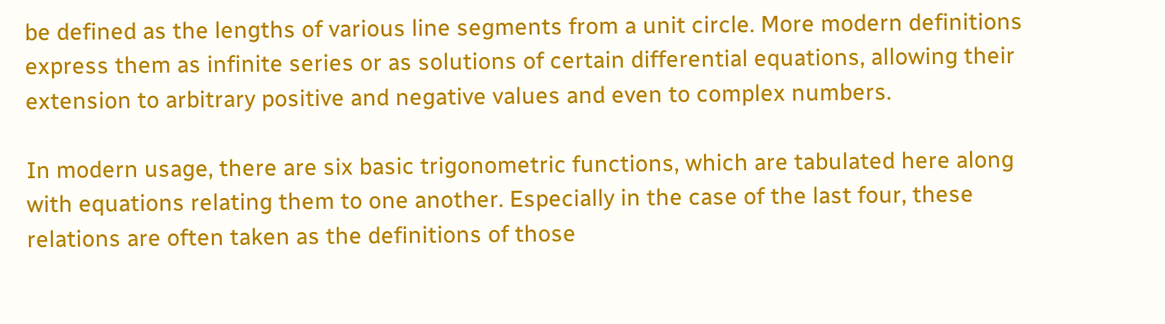be defined as the lengths of various line segments from a unit circle. More modern definitions express them as infinite series or as solutions of certain differential equations, allowing their extension to arbitrary positive and negative values and even to complex numbers.

In modern usage, there are six basic trigonometric functions, which are tabulated here along with equations relating them to one another. Especially in the case of the last four, these relations are often taken as the definitions of those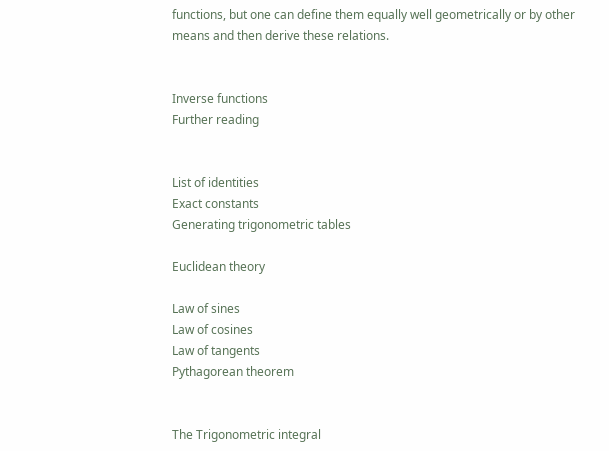functions, but one can define them equally well geometrically or by other means and then derive these relations.


Inverse functions
Further reading


List of identities
Exact constants
Generating trigonometric tables

Euclidean theory

Law of sines
Law of cosines
Law of tangents
Pythagorean theorem


The Trigonometric integral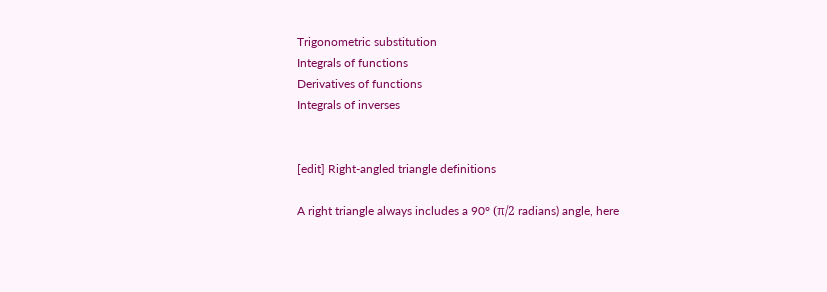Trigonometric substitution
Integrals of functions
Derivatives of functions
Integrals of inverses


[edit] Right-angled triangle definitions

A right triangle always includes a 90° (π/2 radians) angle, here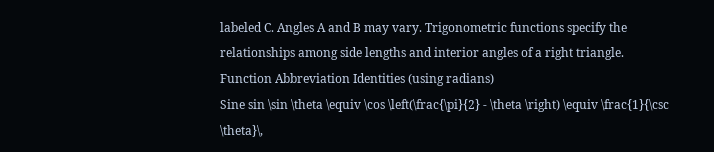labeled C. Angles A and B may vary. Trigonometric functions specify the relationships among side lengths and interior angles of a right triangle.
Function Abbreviation Identities (using radians)
Sine sin \sin \theta \equiv \cos \left(\frac{\pi}{2} - \theta \right) \equiv \frac{1}{\csc \theta}\,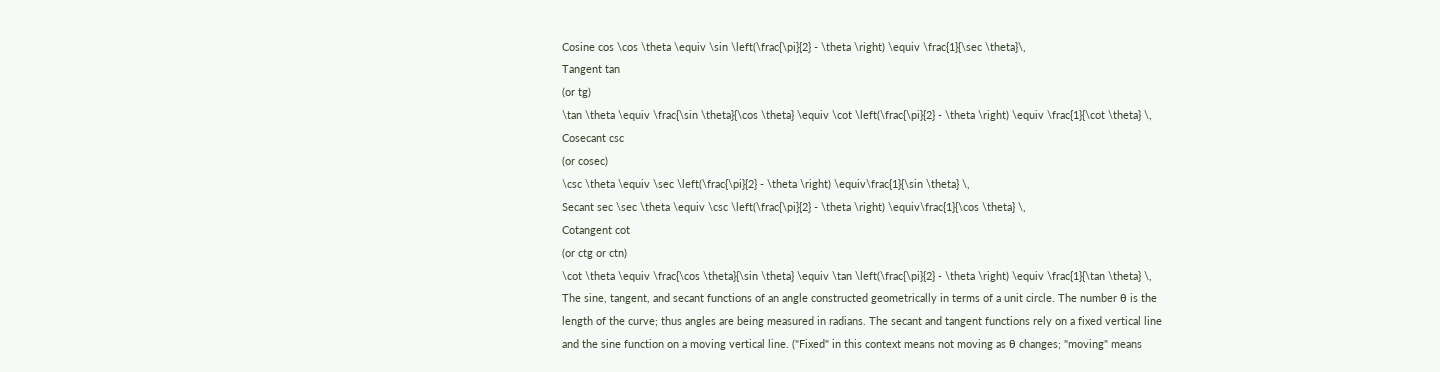Cosine cos \cos \theta \equiv \sin \left(\frac{\pi}{2} - \theta \right) \equiv \frac{1}{\sec \theta}\,
Tangent tan
(or tg)
\tan \theta \equiv \frac{\sin \theta}{\cos \theta} \equiv \cot \left(\frac{\pi}{2} - \theta \right) \equiv \frac{1}{\cot \theta} \,
Cosecant csc
(or cosec)
\csc \theta \equiv \sec \left(\frac{\pi}{2} - \theta \right) \equiv\frac{1}{\sin \theta} \,
Secant sec \sec \theta \equiv \csc \left(\frac{\pi}{2} - \theta \right) \equiv\frac{1}{\cos \theta} \,
Cotangent cot
(or ctg or ctn)
\cot \theta \equiv \frac{\cos \theta}{\sin \theta} \equiv \tan \left(\frac{\pi}{2} - \theta \right) \equiv \frac{1}{\tan \theta} \,
The sine, tangent, and secant functions of an angle constructed geometrically in terms of a unit circle. The number θ is the length of the curve; thus angles are being measured in radians. The secant and tangent functions rely on a fixed vertical line and the sine function on a moving vertical line. ("Fixed" in this context means not moving as θ changes; "moving" means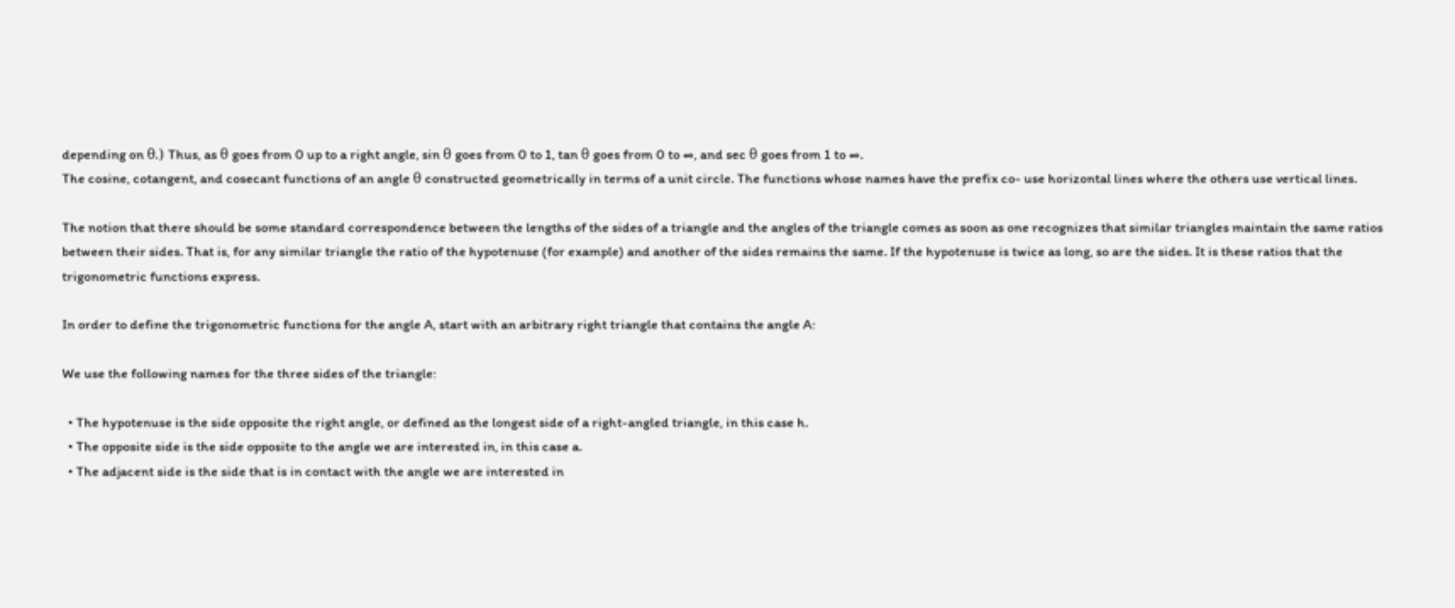depending on θ.) Thus, as θ goes from 0 up to a right angle, sin θ goes from 0 to 1, tan θ goes from 0 to ∞, and sec θ goes from 1 to ∞.
The cosine, cotangent, and cosecant functions of an angle θ constructed geometrically in terms of a unit circle. The functions whose names have the prefix co- use horizontal lines where the others use vertical lines.

The notion that there should be some standard correspondence between the lengths of the sides of a triangle and the angles of the triangle comes as soon as one recognizes that similar triangles maintain the same ratios between their sides. That is, for any similar triangle the ratio of the hypotenuse (for example) and another of the sides remains the same. If the hypotenuse is twice as long, so are the sides. It is these ratios that the trigonometric functions express.

In order to define the trigonometric functions for the angle A, start with an arbitrary right triangle that contains the angle A:

We use the following names for the three sides of the triangle:

  • The hypotenuse is the side opposite the right angle, or defined as the longest side of a right-angled triangle, in this case h.
  • The opposite side is the side opposite to the angle we are interested in, in this case a.
  • The adjacent side is the side that is in contact with the angle we are interested in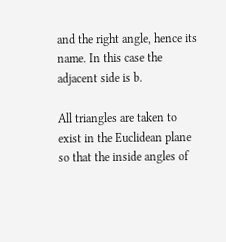and the right angle, hence its name. In this case the adjacent side is b.

All triangles are taken to exist in the Euclidean plane so that the inside angles of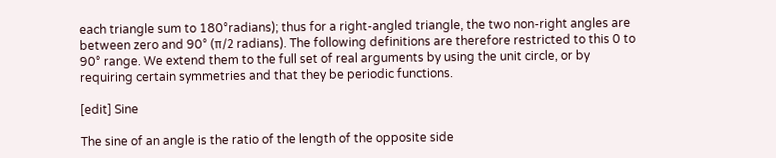each triangle sum to 180°radians); thus for a right-angled triangle, the two non-right angles are between zero and 90° (π/2 radians). The following definitions are therefore restricted to this 0 to 90° range. We extend them to the full set of real arguments by using the unit circle, or by requiring certain symmetries and that they be periodic functions.

[edit] Sine

The sine of an angle is the ratio of the length of the opposite side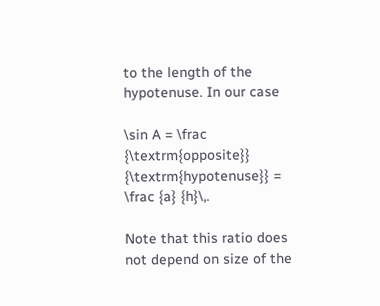to the length of the hypotenuse. In our case

\sin A = \frac {\textrm{opposite}} {\textrm{hypotenuse}} = \frac {a} {h}\,.

Note that this ratio does not depend on size of the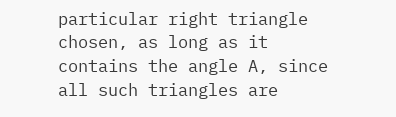particular right triangle chosen, as long as it contains the angle A, since all such triangles are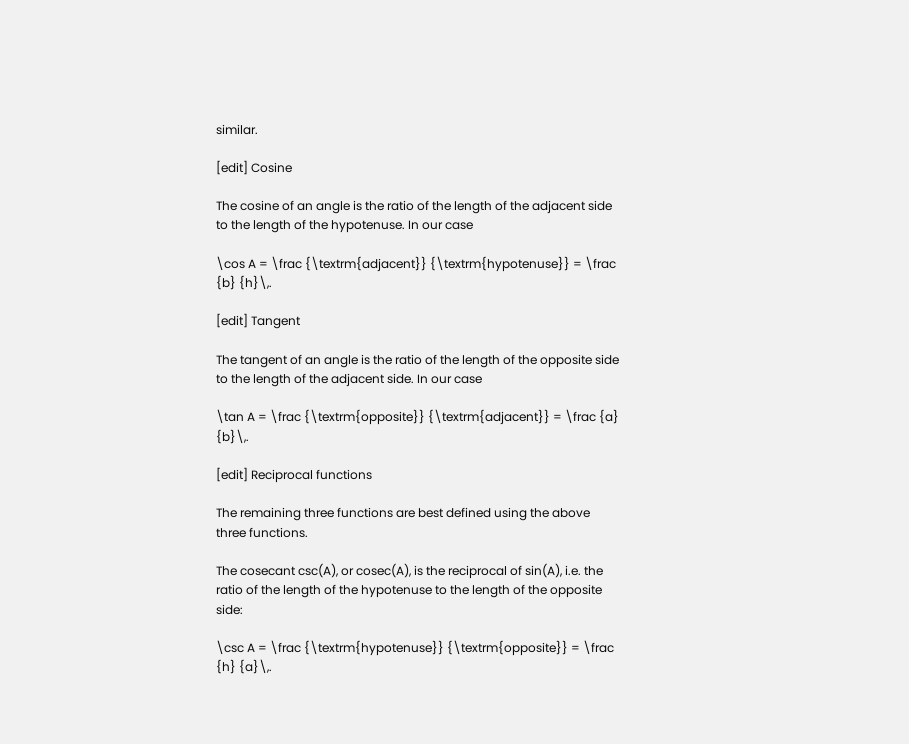similar.

[edit] Cosine

The cosine of an angle is the ratio of the length of the adjacent side to the length of the hypotenuse. In our case

\cos A = \frac {\textrm{adjacent}} {\textrm{hypotenuse}} = \frac {b} {h}\,.

[edit] Tangent

The tangent of an angle is the ratio of the length of the opposite side to the length of the adjacent side. In our case

\tan A = \frac {\textrm{opposite}} {\textrm{adjacent}} = \frac {a} {b}\,.

[edit] Reciprocal functions

The remaining three functions are best defined using the above three functions.

The cosecant csc(A), or cosec(A), is the reciprocal of sin(A), i.e. the ratio of the length of the hypotenuse to the length of the opposite side:

\csc A = \frac {\textrm{hypotenuse}} {\textrm{opposite}} = \frac {h} {a}\,.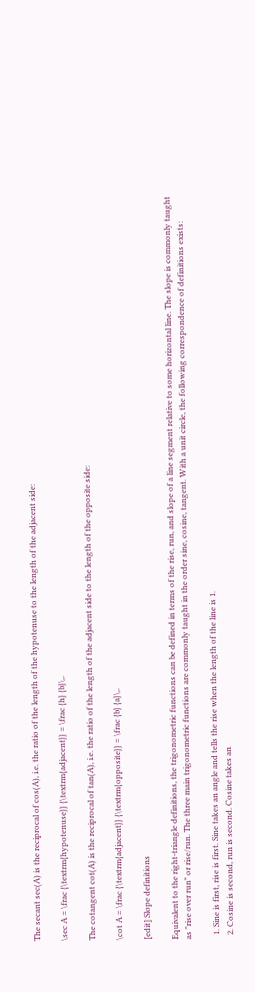The secant sec(A) is the reciprocal of cos(A), i.e. the ratio of the length of the hypotenuse to the length of the adjacent side:

\sec A = \frac {\textrm{hypotenuse}} {\textrm{adjacent}} = \frac {h} {b}\,.

The cotangent cot(A) is the reciprocal of tan(A), i.e. the ratio of the length of the adjacent side to the length of the opposite side:

\cot A = \frac {\textrm{adjacent}} {\textrm{opposite}} = \frac {b} {a}\,.

[edit] Slope definitions

Equivalent to the right-triangle definitions, the trigonometric functions can be defined in terms of the rise, run, and slope of a line segment relative to some horizontal line. The slope is commonly taught as "rise over run" or rise/run. The three main trigonometric functions are commonly taught in the order sine, cosine, tangent. With a unit circle, the following correspondence of definitions exists:

  1. Sine is first, rise is first. Sine takes an angle and tells the rise when the length of the line is 1.
  2. Cosine is second, run is second. Cosine takes an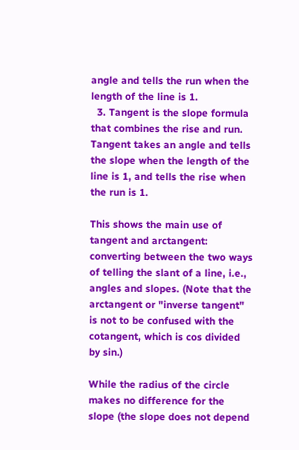angle and tells the run when the length of the line is 1.
  3. Tangent is the slope formula that combines the rise and run. Tangent takes an angle and tells the slope when the length of the line is 1, and tells the rise when the run is 1.

This shows the main use of tangent and arctangent: converting between the two ways of telling the slant of a line, i.e., angles and slopes. (Note that the arctangent or "inverse tangent" is not to be confused with the cotangent, which is cos divided by sin.)

While the radius of the circle makes no difference for the slope (the slope does not depend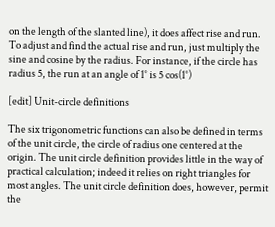on the length of the slanted line), it does affect rise and run. To adjust and find the actual rise and run, just multiply the sine and cosine by the radius. For instance, if the circle has radius 5, the run at an angle of 1° is 5 cos(1°)

[edit] Unit-circle definitions

The six trigonometric functions can also be defined in terms of the unit circle, the circle of radius one centered at the origin. The unit circle definition provides little in the way of practical calculation; indeed it relies on right triangles for most angles. The unit circle definition does, however, permit the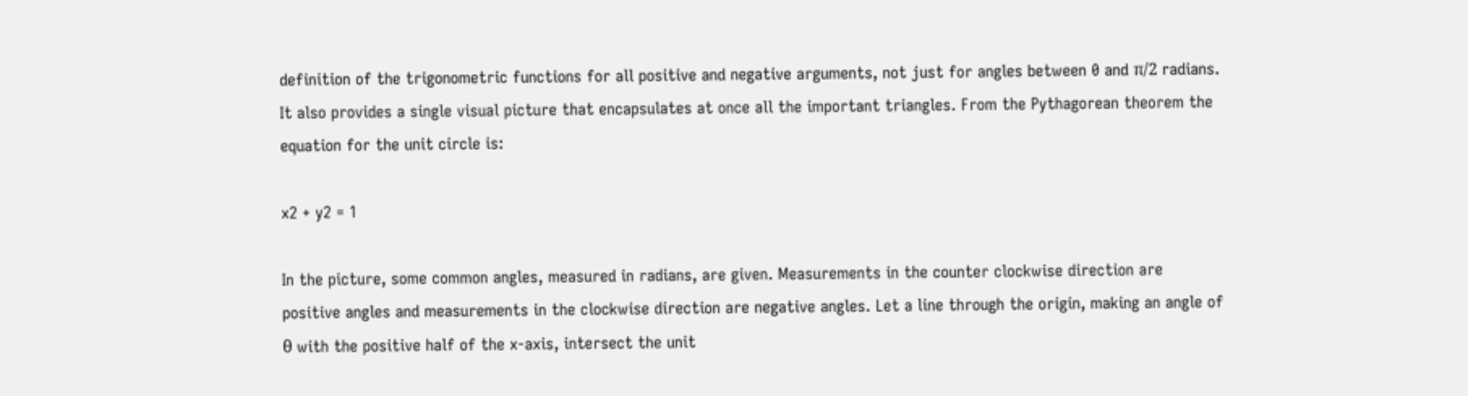definition of the trigonometric functions for all positive and negative arguments, not just for angles between 0 and π/2 radians. It also provides a single visual picture that encapsulates at once all the important triangles. From the Pythagorean theorem the equation for the unit circle is:

x2 + y2 = 1

In the picture, some common angles, measured in radians, are given. Measurements in the counter clockwise direction are positive angles and measurements in the clockwise direction are negative angles. Let a line through the origin, making an angle of θ with the positive half of the x-axis, intersect the unit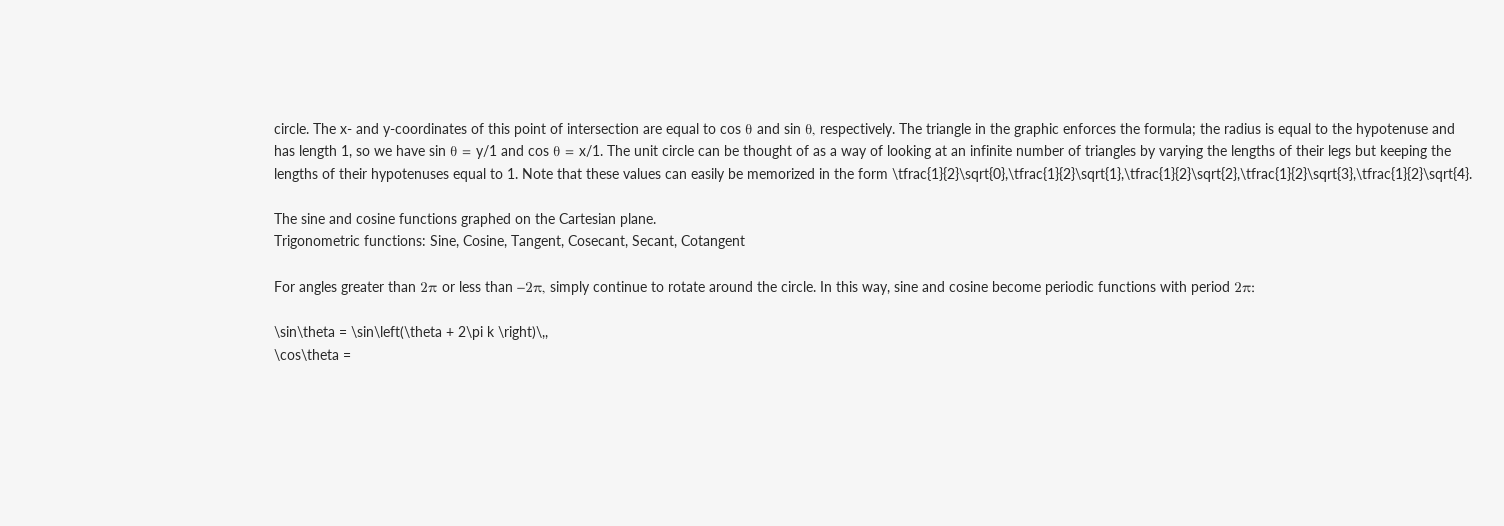circle. The x- and y-coordinates of this point of intersection are equal to cos θ and sin θ, respectively. The triangle in the graphic enforces the formula; the radius is equal to the hypotenuse and has length 1, so we have sin θ = y/1 and cos θ = x/1. The unit circle can be thought of as a way of looking at an infinite number of triangles by varying the lengths of their legs but keeping the lengths of their hypotenuses equal to 1. Note that these values can easily be memorized in the form \tfrac{1}{2}\sqrt{0},\tfrac{1}{2}\sqrt{1},\tfrac{1}{2}\sqrt{2},\tfrac{1}{2}\sqrt{3},\tfrac{1}{2}\sqrt{4}.

The sine and cosine functions graphed on the Cartesian plane.
Trigonometric functions: Sine, Cosine, Tangent, Cosecant, Secant, Cotangent

For angles greater than 2π or less than −2π, simply continue to rotate around the circle. In this way, sine and cosine become periodic functions with period 2π:

\sin\theta = \sin\left(\theta + 2\pi k \right)\,,
\cos\theta =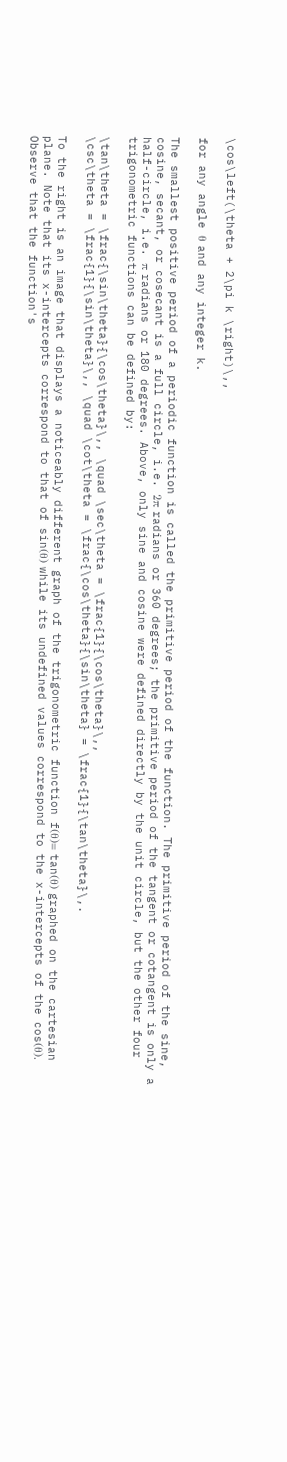\cos\left(\theta + 2\pi k \right)\,,

for any angle θ and any integer k.

The smallest positive period of a periodic function is called the primitive period of the function. The primitive period of the sine, cosine, secant, or cosecant is a full circle, i.e. 2π radians or 360 degrees; the primitive period of the tangent or cotangent is only a half-circle, i.e. π radians or 180 degrees. Above, only sine and cosine were defined directly by the unit circle, but the other four trigonometric functions can be defined by:

\tan\theta = \frac{\sin\theta}{\cos\theta}\,, \quad \sec\theta = \frac{1}{\cos\theta}\,,
\csc\theta = \frac{1}{\sin\theta}\,, \quad \cot\theta = \frac{\cos\theta}{\sin\theta} = \frac{1}{\tan\theta}\,.

To the right is an image that displays a noticeably different graph of the trigonometric function f(θ)= tan(θ) graphed on the cartesian plane. Note that its x-intercepts correspond to that of sin(θ) while its undefined values correspond to the x-intercepts of the cos(θ). Observe that the function's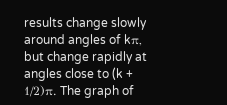results change slowly around angles of kπ, but change rapidly at angles close to (k + 1/2)π. The graph of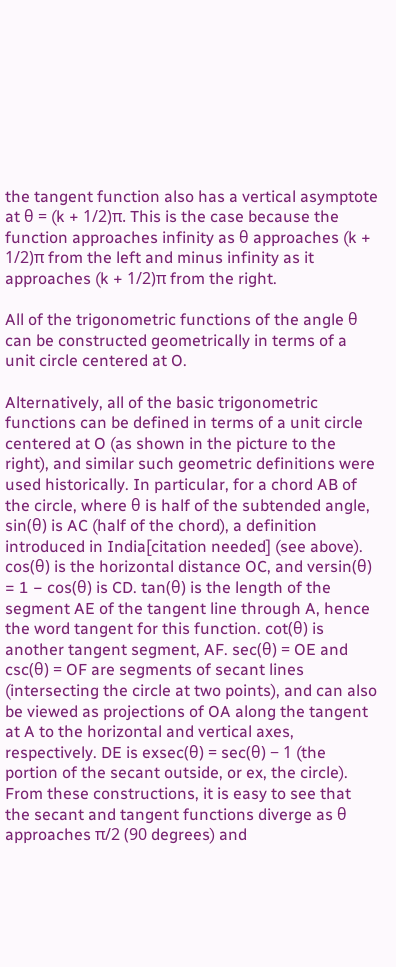the tangent function also has a vertical asymptote at θ = (k + 1/2)π. This is the case because the function approaches infinity as θ approaches (k + 1/2)π from the left and minus infinity as it approaches (k + 1/2)π from the right.

All of the trigonometric functions of the angle θ can be constructed geometrically in terms of a unit circle centered at O.

Alternatively, all of the basic trigonometric functions can be defined in terms of a unit circle centered at O (as shown in the picture to the right), and similar such geometric definitions were used historically. In particular, for a chord AB of the circle, where θ is half of the subtended angle, sin(θ) is AC (half of the chord), a definition introduced in India[citation needed] (see above). cos(θ) is the horizontal distance OC, and versin(θ) = 1 − cos(θ) is CD. tan(θ) is the length of the segment AE of the tangent line through A, hence the word tangent for this function. cot(θ) is another tangent segment, AF. sec(θ) = OE and csc(θ) = OF are segments of secant lines (intersecting the circle at two points), and can also be viewed as projections of OA along the tangent at A to the horizontal and vertical axes, respectively. DE is exsec(θ) = sec(θ) − 1 (the portion of the secant outside, or ex, the circle). From these constructions, it is easy to see that the secant and tangent functions diverge as θ approaches π/2 (90 degrees) and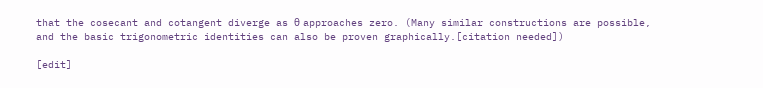that the cosecant and cotangent diverge as θ approaches zero. (Many similar constructions are possible, and the basic trigonometric identities can also be proven graphically.[citation needed])

[edit]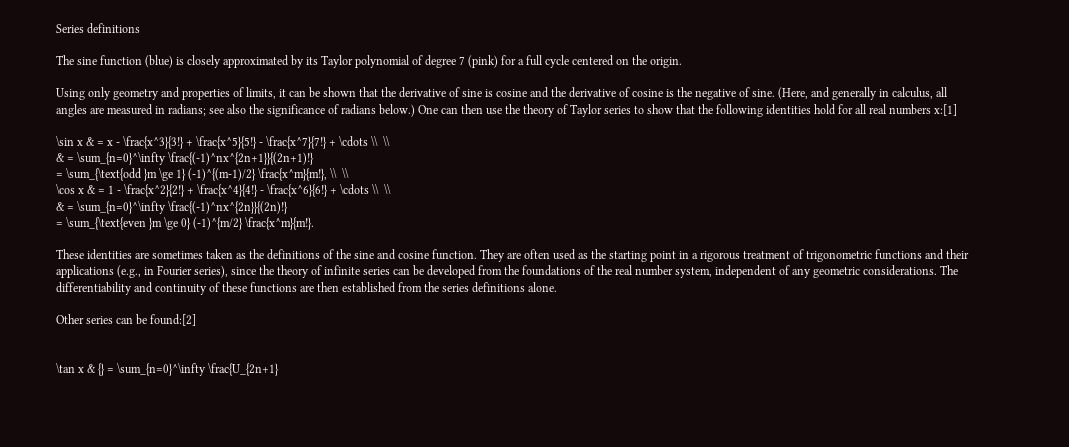Series definitions

The sine function (blue) is closely approximated by its Taylor polynomial of degree 7 (pink) for a full cycle centered on the origin.

Using only geometry and properties of limits, it can be shown that the derivative of sine is cosine and the derivative of cosine is the negative of sine. (Here, and generally in calculus, all angles are measured in radians; see also the significance of radians below.) One can then use the theory of Taylor series to show that the following identities hold for all real numbers x:[1]

\sin x & = x - \frac{x^3}{3!} + \frac{x^5}{5!} - \frac{x^7}{7!} + \cdots \\  \\
& = \sum_{n=0}^\infty \frac{(-1)^nx^{2n+1}}{(2n+1)!}
= \sum_{\text{odd }m \ge 1} (-1)^{(m-1)/2} \frac{x^m}{m!}, \\  \\
\cos x & = 1 - \frac{x^2}{2!} + \frac{x^4}{4!} - \frac{x^6}{6!} + \cdots \\  \\
& = \sum_{n=0}^\infty \frac{(-1)^nx^{2n}}{(2n)!}
= \sum_{\text{even }m \ge 0} (-1)^{m/2} \frac{x^m}{m!}.

These identities are sometimes taken as the definitions of the sine and cosine function. They are often used as the starting point in a rigorous treatment of trigonometric functions and their applications (e.g., in Fourier series), since the theory of infinite series can be developed from the foundations of the real number system, independent of any geometric considerations. The differentiability and continuity of these functions are then established from the series definitions alone.

Other series can be found:[2]


\tan x & {} = \sum_{n=0}^\infty \frac{U_{2n+1}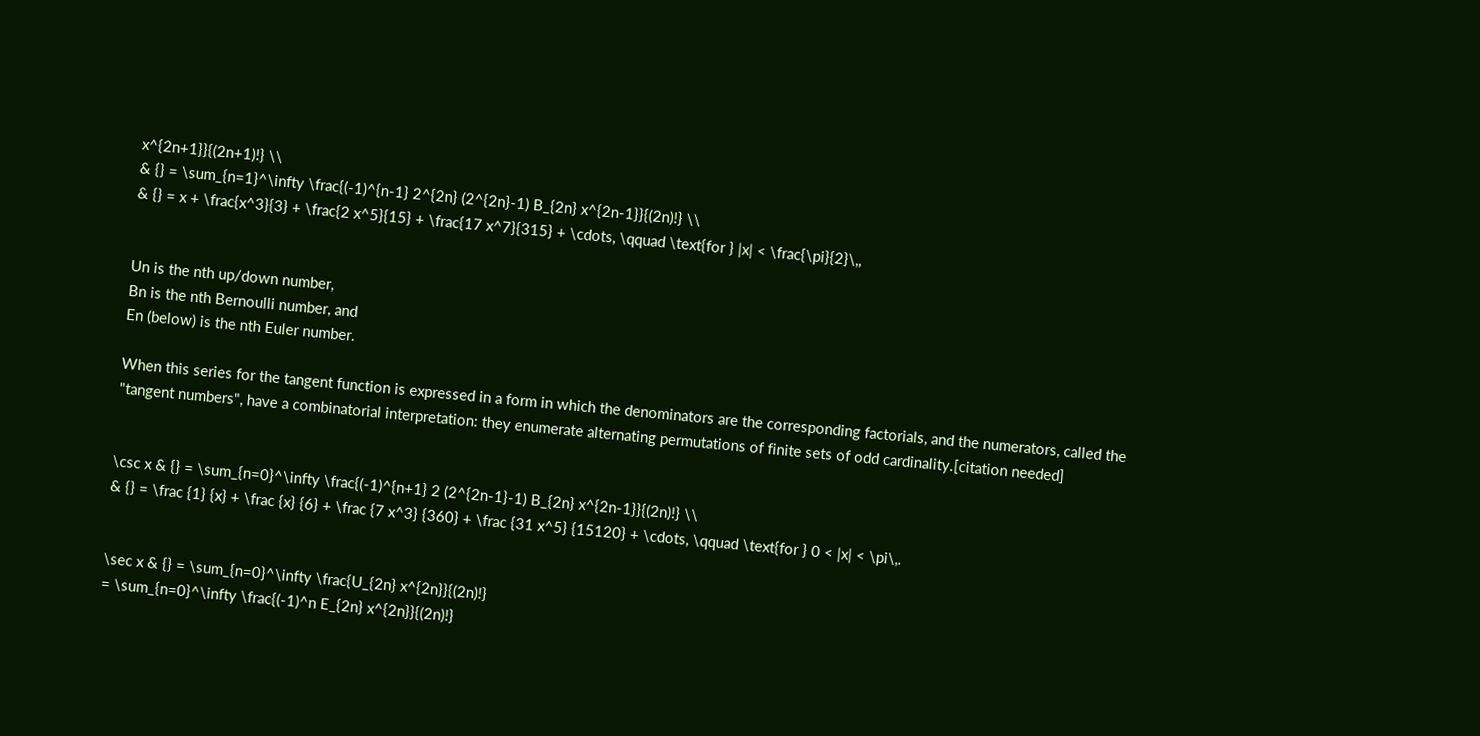x^{2n+1}}{(2n+1)!} \\
& {} = \sum_{n=1}^\infty \frac{(-1)^{n-1} 2^{2n} (2^{2n}-1) B_{2n} x^{2n-1}}{(2n)!} \\
& {} = x + \frac{x^3}{3} + \frac{2 x^5}{15} + \frac{17 x^7}{315} + \cdots, \qquad \text{for } |x| < \frac{\pi}{2}\,,


Un is the nth up/down number,
Bn is the nth Bernoulli number, and
En (below) is the nth Euler number.

When this series for the tangent function is expressed in a form in which the denominators are the corresponding factorials, and the numerators, called the "tangent numbers", have a combinatorial interpretation: they enumerate alternating permutations of finite sets of odd cardinality.[citation needed]


\csc x & {} = \sum_{n=0}^\infty \frac{(-1)^{n+1} 2 (2^{2n-1}-1) B_{2n} x^{2n-1}}{(2n)!} \\
& {} = \frac {1} {x} + \frac {x} {6} + \frac {7 x^3} {360} + \frac {31 x^5} {15120} + \cdots, \qquad \text{for } 0 < |x| < \pi\,.


\sec x & {} = \sum_{n=0}^\infty \frac{U_{2n} x^{2n}}{(2n)!}
= \sum_{n=0}^\infty \frac{(-1)^n E_{2n} x^{2n}}{(2n)!}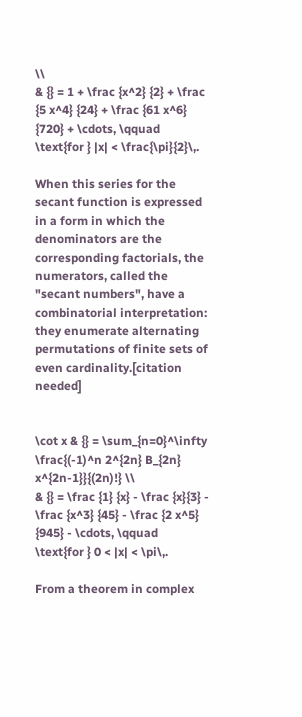\\
& {} = 1 + \frac {x^2} {2} + \frac {5 x^4} {24} + \frac {61 x^6} {720} + \cdots, \qquad \text{for } |x| < \frac{\pi}{2}\,.

When this series for the secant function is expressed in a form in which the denominators are the corresponding factorials, the numerators, called the "secant numbers", have a combinatorial interpretation: they enumerate alternating permutations of finite sets of even cardinality.[citation needed]


\cot x & {} = \sum_{n=0}^\infty \frac{(-1)^n 2^{2n} B_{2n} x^{2n-1}}{(2n)!} \\
& {} = \frac {1} {x} - \frac {x}{3} - \frac {x^3} {45} - \frac {2 x^5} {945} - \cdots, \qquad \text{for } 0 < |x| < \pi\,.

From a theorem in complex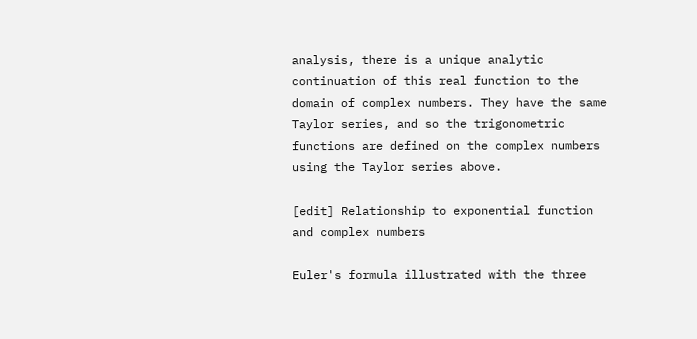analysis, there is a unique analytic continuation of this real function to the domain of complex numbers. They have the same Taylor series, and so the trigonometric functions are defined on the complex numbers using the Taylor series above.

[edit] Relationship to exponential function and complex numbers

Euler's formula illustrated with the three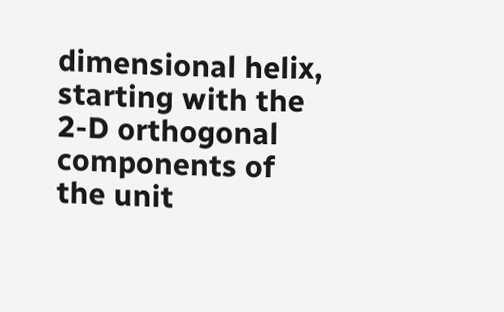dimensional helix, starting with the 2-D orthogonal components of the unit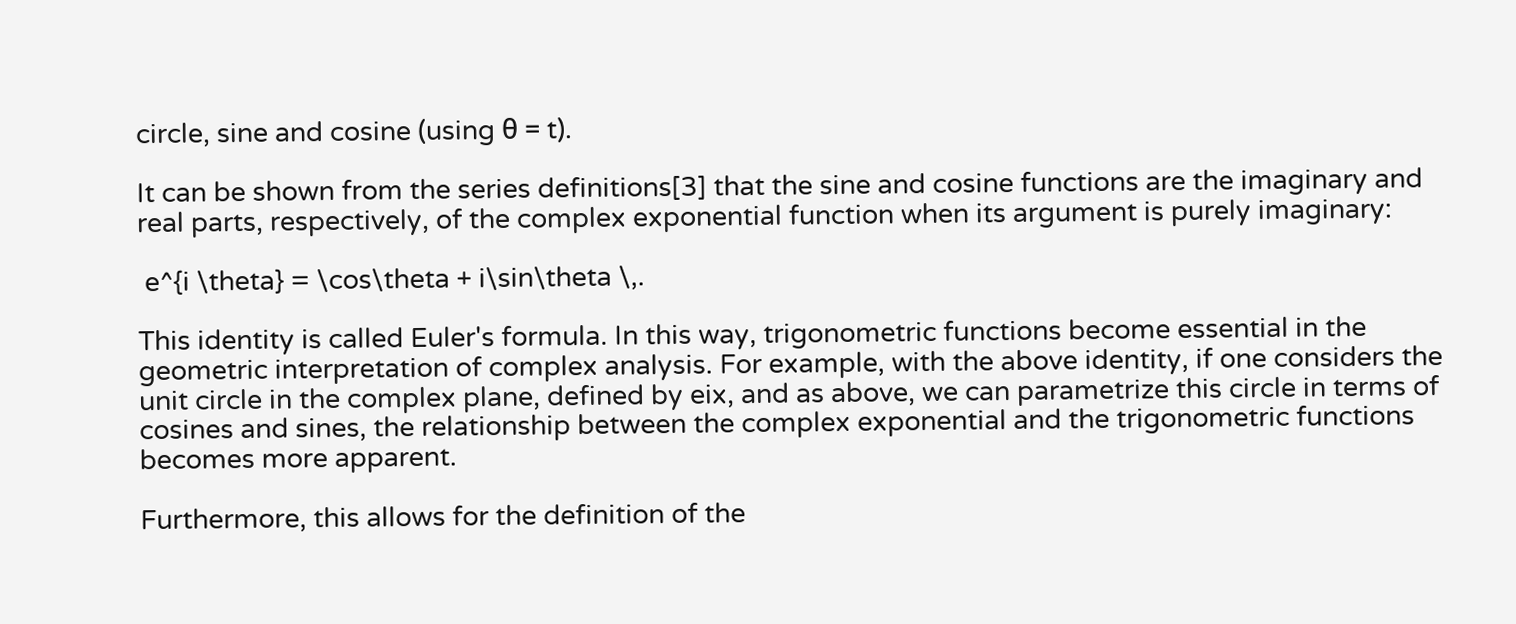circle, sine and cosine (using θ = t).

It can be shown from the series definitions[3] that the sine and cosine functions are the imaginary and real parts, respectively, of the complex exponential function when its argument is purely imaginary:

 e^{i \theta} = \cos\theta + i\sin\theta \,.

This identity is called Euler's formula. In this way, trigonometric functions become essential in the geometric interpretation of complex analysis. For example, with the above identity, if one considers the unit circle in the complex plane, defined by eix, and as above, we can parametrize this circle in terms of cosines and sines, the relationship between the complex exponential and the trigonometric functions becomes more apparent.

Furthermore, this allows for the definition of the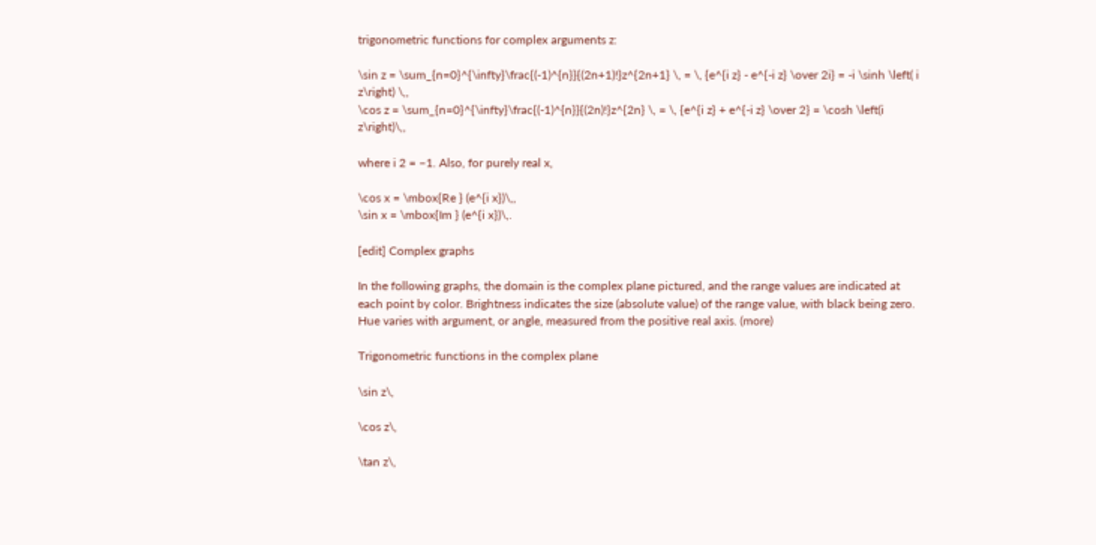trigonometric functions for complex arguments z:

\sin z = \sum_{n=0}^{\infty}\frac{(-1)^{n}}{(2n+1)!}z^{2n+1} \, = \, {e^{i z} - e^{-i z} \over 2i} = -i \sinh \left( i z\right) \,,
\cos z = \sum_{n=0}^{\infty}\frac{(-1)^{n}}{(2n)!}z^{2n} \, = \, {e^{i z} + e^{-i z} \over 2} = \cosh \left(i z\right)\,,

where i 2 = −1. Also, for purely real x,

\cos x = \mbox{Re } (e^{i x})\,,
\sin x = \mbox{Im } (e^{i x})\,.

[edit] Complex graphs

In the following graphs, the domain is the complex plane pictured, and the range values are indicated at each point by color. Brightness indicates the size (absolute value) of the range value, with black being zero. Hue varies with argument, or angle, measured from the positive real axis. (more)

Trigonometric functions in the complex plane

\sin z\,

\cos z\,

\tan z\,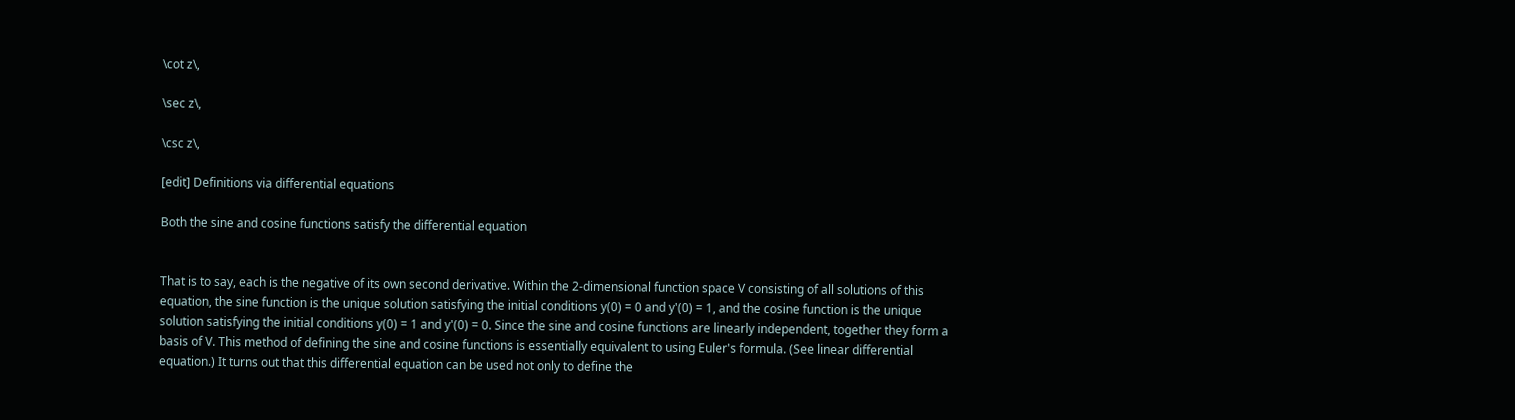\cot z\,

\sec z\,

\csc z\,

[edit] Definitions via differential equations

Both the sine and cosine functions satisfy the differential equation


That is to say, each is the negative of its own second derivative. Within the 2-dimensional function space V consisting of all solutions of this equation, the sine function is the unique solution satisfying the initial conditions y(0) = 0 and y'(0) = 1, and the cosine function is the unique solution satisfying the initial conditions y(0) = 1 and y'(0) = 0. Since the sine and cosine functions are linearly independent, together they form a basis of V. This method of defining the sine and cosine functions is essentially equivalent to using Euler's formula. (See linear differential equation.) It turns out that this differential equation can be used not only to define the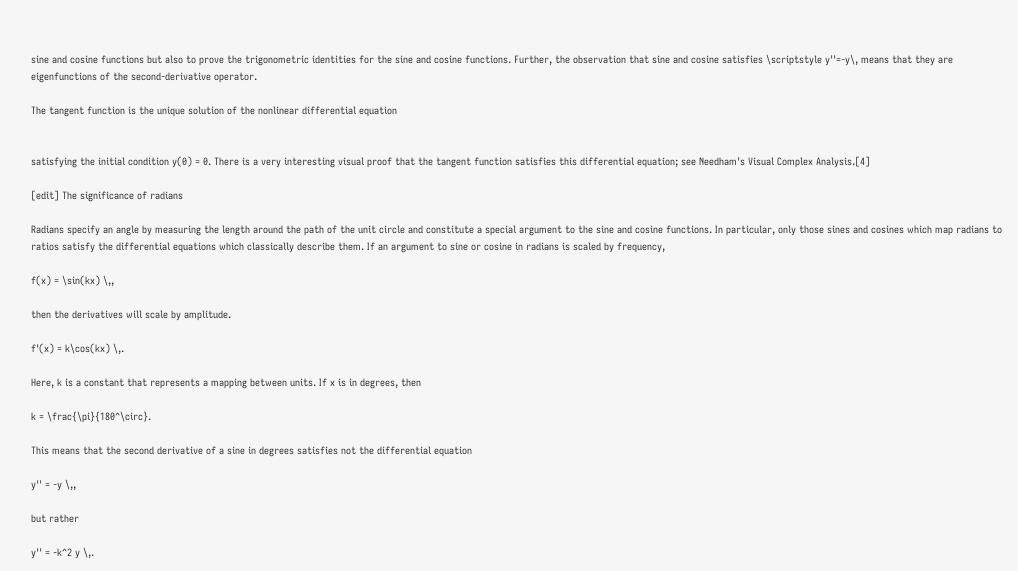sine and cosine functions but also to prove the trigonometric identities for the sine and cosine functions. Further, the observation that sine and cosine satisfies \scriptstyle y''=-y\, means that they are eigenfunctions of the second-derivative operator.

The tangent function is the unique solution of the nonlinear differential equation


satisfying the initial condition y(0) = 0. There is a very interesting visual proof that the tangent function satisfies this differential equation; see Needham's Visual Complex Analysis.[4]

[edit] The significance of radians

Radians specify an angle by measuring the length around the path of the unit circle and constitute a special argument to the sine and cosine functions. In particular, only those sines and cosines which map radians to ratios satisfy the differential equations which classically describe them. If an argument to sine or cosine in radians is scaled by frequency,

f(x) = \sin(kx) \,,

then the derivatives will scale by amplitude.

f'(x) = k\cos(kx) \,.

Here, k is a constant that represents a mapping between units. If x is in degrees, then

k = \frac{\pi}{180^\circ}.

This means that the second derivative of a sine in degrees satisfies not the differential equation

y'' = -y \,,

but rather

y'' = -k^2 y \,.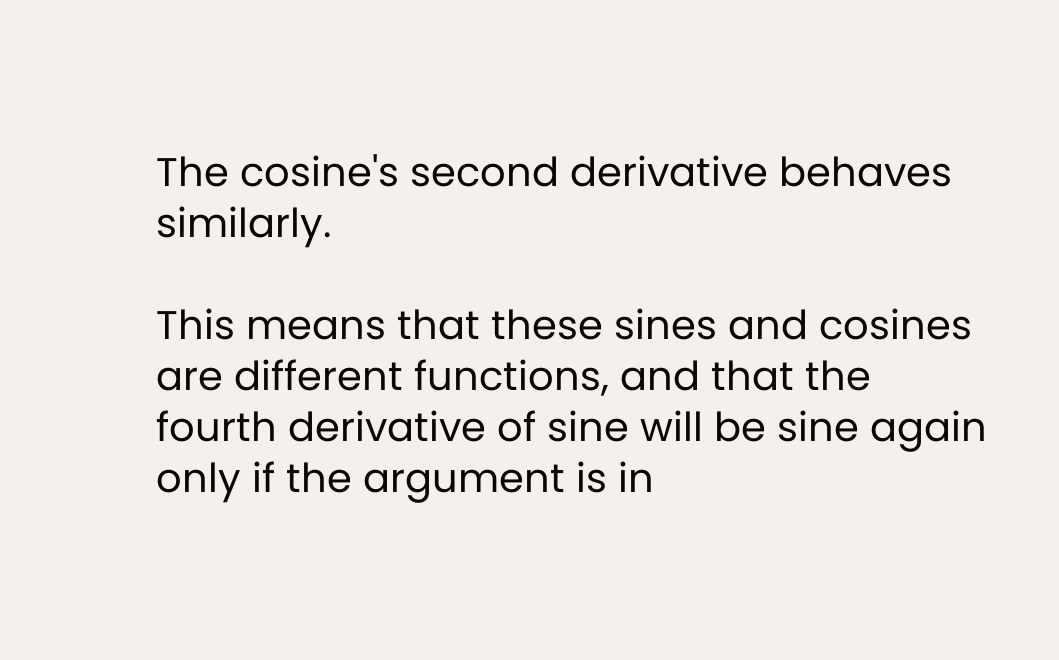The cosine's second derivative behaves similarly.

This means that these sines and cosines are different functions, and that the fourth derivative of sine will be sine again only if the argument is in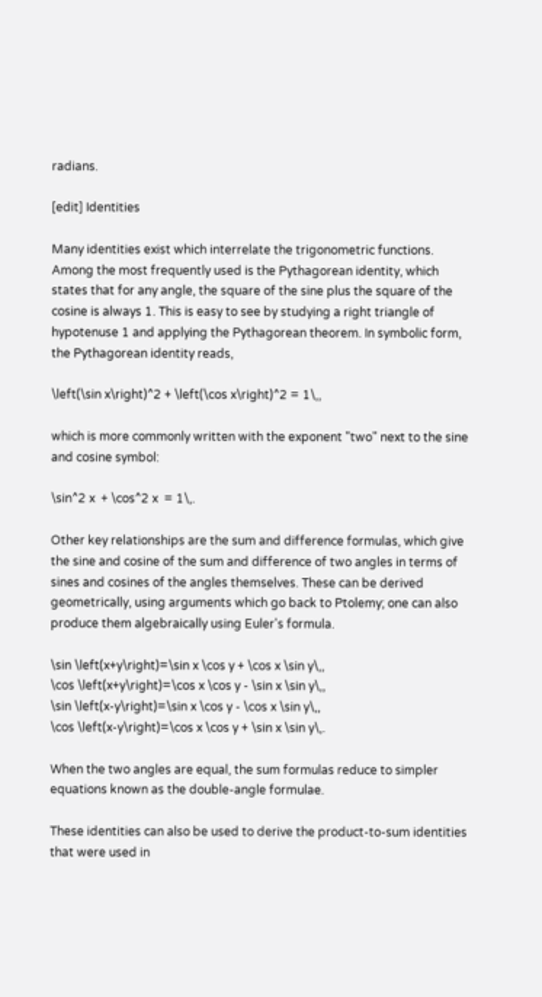radians.

[edit] Identities

Many identities exist which interrelate the trigonometric functions. Among the most frequently used is the Pythagorean identity, which states that for any angle, the square of the sine plus the square of the cosine is always 1. This is easy to see by studying a right triangle of hypotenuse 1 and applying the Pythagorean theorem. In symbolic form, the Pythagorean identity reads,

\left(\sin x\right)^2 + \left(\cos x\right)^2 = 1\,,

which is more commonly written with the exponent "two" next to the sine and cosine symbol:

\sin^2 x  + \cos^2 x  = 1\,.

Other key relationships are the sum and difference formulas, which give the sine and cosine of the sum and difference of two angles in terms of sines and cosines of the angles themselves. These can be derived geometrically, using arguments which go back to Ptolemy; one can also produce them algebraically using Euler's formula.

\sin \left(x+y\right)=\sin x \cos y + \cos x \sin y\,,
\cos \left(x+y\right)=\cos x \cos y - \sin x \sin y\,,
\sin \left(x-y\right)=\sin x \cos y - \cos x \sin y\,,
\cos \left(x-y\right)=\cos x \cos y + \sin x \sin y\,.

When the two angles are equal, the sum formulas reduce to simpler equations known as the double-angle formulae.

These identities can also be used to derive the product-to-sum identities that were used in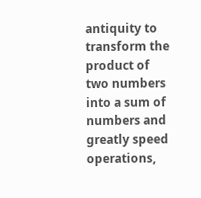antiquity to transform the product of two numbers into a sum of numbers and greatly speed operations,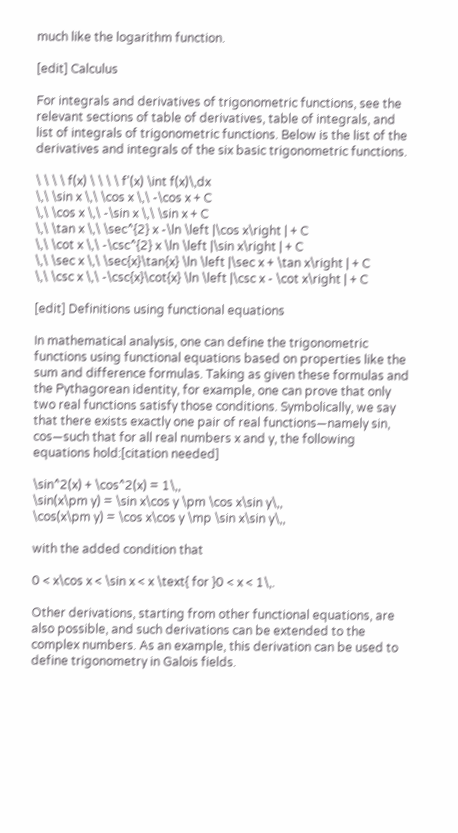much like the logarithm function.

[edit] Calculus

For integrals and derivatives of trigonometric functions, see the relevant sections of table of derivatives, table of integrals, and list of integrals of trigonometric functions. Below is the list of the derivatives and integrals of the six basic trigonometric functions.

\ \ \ \ f(x) \ \ \ \ f'(x) \int f(x)\,dx
\,\ \sin x \,\ \cos x \,\ -\cos x + C
\,\ \cos x \,\ -\sin x \,\ \sin x + C
\,\ \tan x \,\ \sec^{2} x -\ln \left |\cos x\right | + C
\,\ \cot x \,\ -\csc^{2} x \ln \left |\sin x\right | + C
\,\ \sec x \,\ \sec{x}\tan{x} \ln \left |\sec x + \tan x\right | + C
\,\ \csc x \,\ -\csc{x}\cot{x} \ln \left |\csc x - \cot x\right | + C

[edit] Definitions using functional equations

In mathematical analysis, one can define the trigonometric functions using functional equations based on properties like the sum and difference formulas. Taking as given these formulas and the Pythagorean identity, for example, one can prove that only two real functions satisfy those conditions. Symbolically, we say that there exists exactly one pair of real functions—namely sin, cos—such that for all real numbers x and y, the following equations hold:[citation needed]

\sin^2(x) + \cos^2(x) = 1\,,
\sin(x\pm y) = \sin x\cos y \pm \cos x\sin y\,,
\cos(x\pm y) = \cos x\cos y \mp \sin x\sin y\,,

with the added condition that

0 < x\cos x < \sin x < x \text{ for }0 < x < 1\,.

Other derivations, starting from other functional equations, are also possible, and such derivations can be extended to the complex numbers. As an example, this derivation can be used to define trigonometry in Galois fields.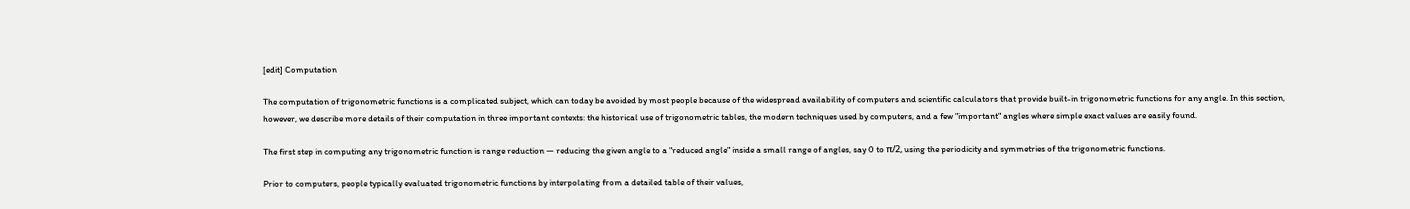[edit] Computation

The computation of trigonometric functions is a complicated subject, which can today be avoided by most people because of the widespread availability of computers and scientific calculators that provide built-in trigonometric functions for any angle. In this section, however, we describe more details of their computation in three important contexts: the historical use of trigonometric tables, the modern techniques used by computers, and a few "important" angles where simple exact values are easily found.

The first step in computing any trigonometric function is range reduction — reducing the given angle to a "reduced angle" inside a small range of angles, say 0 to π/2, using the periodicity and symmetries of the trigonometric functions.

Prior to computers, people typically evaluated trigonometric functions by interpolating from a detailed table of their values,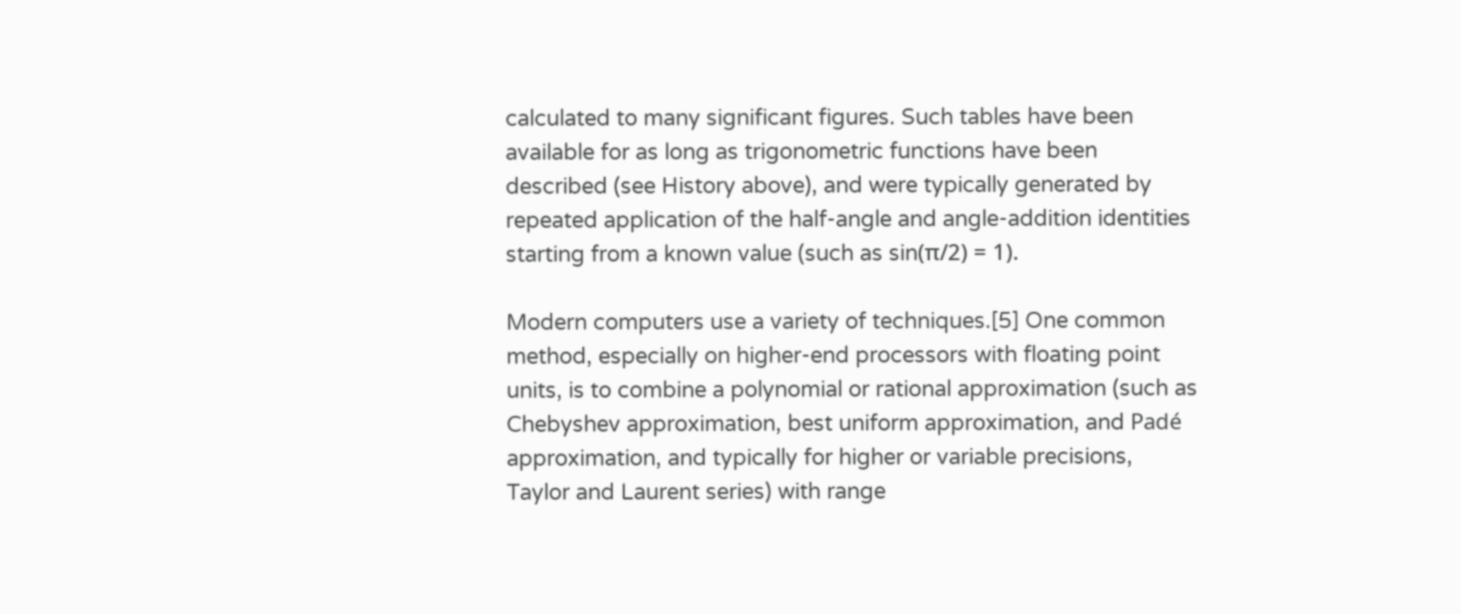calculated to many significant figures. Such tables have been available for as long as trigonometric functions have been described (see History above), and were typically generated by repeated application of the half-angle and angle-addition identities starting from a known value (such as sin(π/2) = 1).

Modern computers use a variety of techniques.[5] One common method, especially on higher-end processors with floating point units, is to combine a polynomial or rational approximation (such as Chebyshev approximation, best uniform approximation, and Padé approximation, and typically for higher or variable precisions, Taylor and Laurent series) with range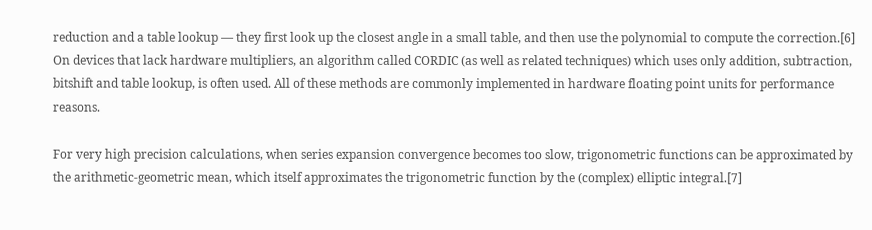reduction and a table lookup — they first look up the closest angle in a small table, and then use the polynomial to compute the correction.[6] On devices that lack hardware multipliers, an algorithm called CORDIC (as well as related techniques) which uses only addition, subtraction, bitshift and table lookup, is often used. All of these methods are commonly implemented in hardware floating point units for performance reasons.

For very high precision calculations, when series expansion convergence becomes too slow, trigonometric functions can be approximated by the arithmetic-geometric mean, which itself approximates the trigonometric function by the (complex) elliptic integral.[7]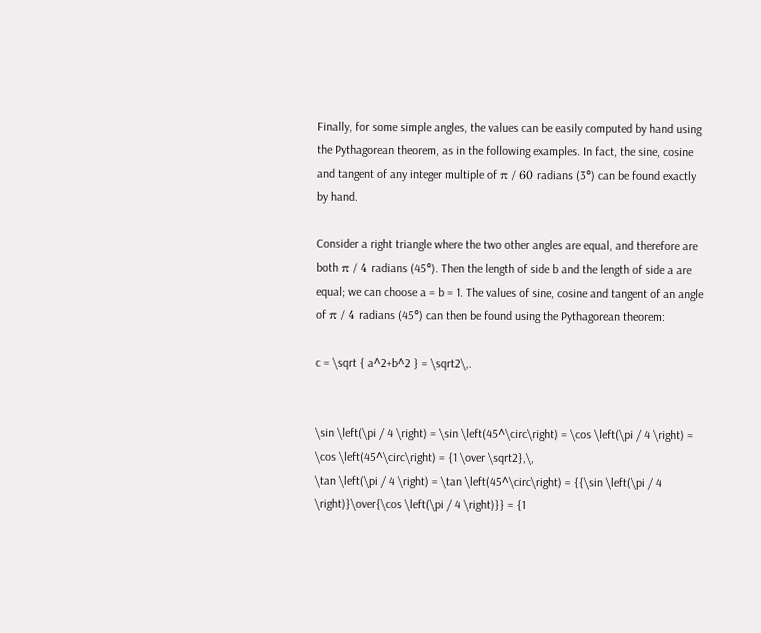Finally, for some simple angles, the values can be easily computed by hand using the Pythagorean theorem, as in the following examples. In fact, the sine, cosine and tangent of any integer multiple of π / 60 radians (3°) can be found exactly by hand.

Consider a right triangle where the two other angles are equal, and therefore are both π / 4 radians (45°). Then the length of side b and the length of side a are equal; we can choose a = b = 1. The values of sine, cosine and tangent of an angle of π / 4 radians (45°) can then be found using the Pythagorean theorem:

c = \sqrt { a^2+b^2 } = \sqrt2\,.


\sin \left(\pi / 4 \right) = \sin \left(45^\circ\right) = \cos \left(\pi / 4 \right) = \cos \left(45^\circ\right) = {1 \over \sqrt2},\,
\tan \left(\pi / 4 \right) = \tan \left(45^\circ\right) = {{\sin \left(\pi / 4 \right)}\over{\cos \left(\pi / 4 \right)}} = {1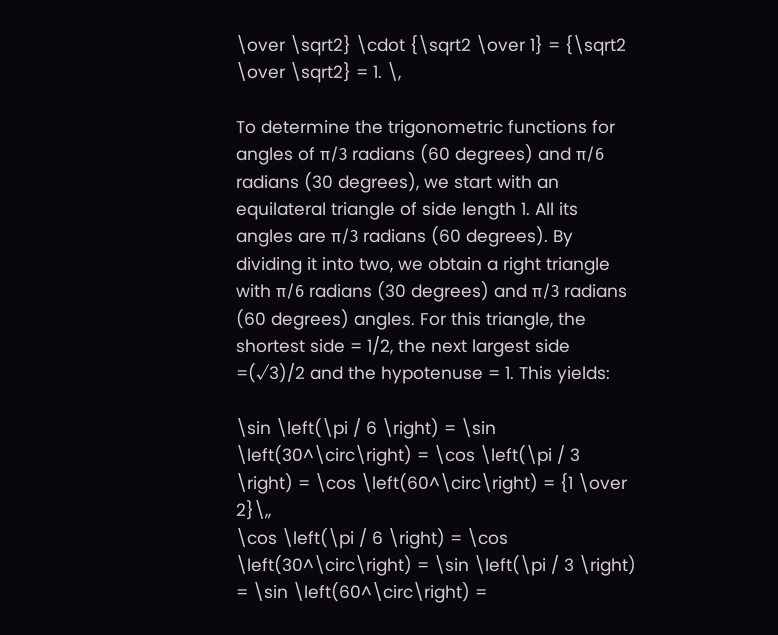\over \sqrt2} \cdot {\sqrt2 \over 1} = {\sqrt2 \over \sqrt2} = 1. \,

To determine the trigonometric functions for angles of π/3 radians (60 degrees) and π/6 radians (30 degrees), we start with an equilateral triangle of side length 1. All its angles are π/3 radians (60 degrees). By dividing it into two, we obtain a right triangle with π/6 radians (30 degrees) and π/3 radians (60 degrees) angles. For this triangle, the shortest side = 1/2, the next largest side =(√3)/2 and the hypotenuse = 1. This yields:

\sin \left(\pi / 6 \right) = \sin \left(30^\circ\right) = \cos \left(\pi / 3 \right) = \cos \left(60^\circ\right) = {1 \over 2}\,,
\cos \left(\pi / 6 \right) = \cos \left(30^\circ\right) = \sin \left(\pi / 3 \right) = \sin \left(60^\circ\right) =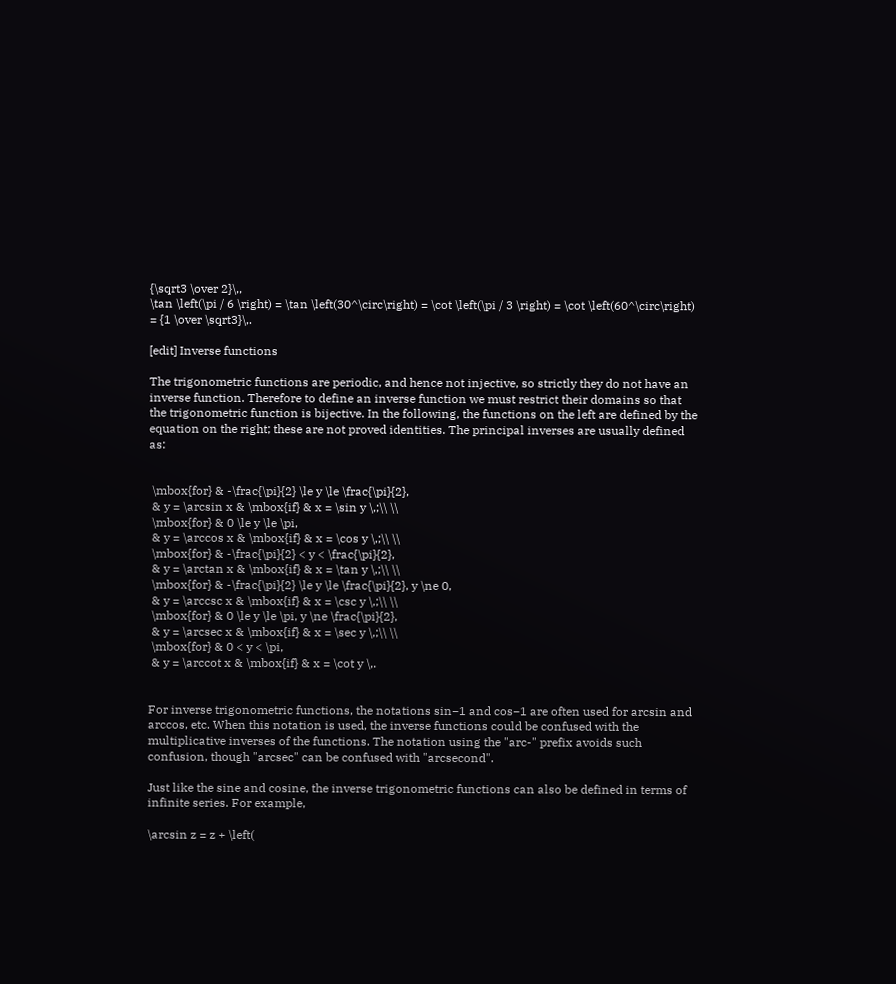{\sqrt3 \over 2}\,,
\tan \left(\pi / 6 \right) = \tan \left(30^\circ\right) = \cot \left(\pi / 3 \right) = \cot \left(60^\circ\right) = {1 \over \sqrt3}\,.

[edit] Inverse functions

The trigonometric functions are periodic, and hence not injective, so strictly they do not have an inverse function. Therefore to define an inverse function we must restrict their domains so that the trigonometric function is bijective. In the following, the functions on the left are defined by the equation on the right; these are not proved identities. The principal inverses are usually defined as:


 \mbox{for} & -\frac{\pi}{2} \le y \le \frac{\pi}{2},
 & y = \arcsin x & \mbox{if} & x = \sin y \,;\\ \\
 \mbox{for} & 0 \le y \le \pi,
 & y = \arccos x & \mbox{if} & x = \cos y \,;\\ \\
 \mbox{for} & -\frac{\pi}{2} < y < \frac{\pi}{2},
 & y = \arctan x & \mbox{if} & x = \tan y \,;\\ \\
 \mbox{for} & -\frac{\pi}{2} \le y \le \frac{\pi}{2}, y \ne 0,
 & y = \arccsc x & \mbox{if} & x = \csc y \,;\\ \\
 \mbox{for} & 0 \le y \le \pi, y \ne \frac{\pi}{2},
 & y = \arcsec x & \mbox{if} & x = \sec y \,;\\ \\
 \mbox{for} & 0 < y < \pi,
 & y = \arccot x & \mbox{if} & x = \cot y \,.


For inverse trigonometric functions, the notations sin−1 and cos−1 are often used for arcsin and arccos, etc. When this notation is used, the inverse functions could be confused with the multiplicative inverses of the functions. The notation using the "arc-" prefix avoids such confusion, though "arcsec" can be confused with "arcsecond".

Just like the sine and cosine, the inverse trigonometric functions can also be defined in terms of infinite series. For example,

\arcsin z = z + \left(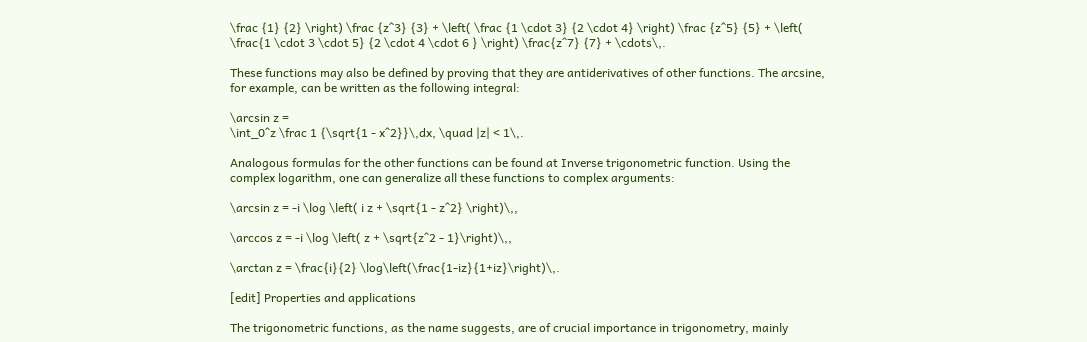\frac {1} {2} \right) \frac {z^3} {3} + \left( \frac {1 \cdot 3} {2 \cdot 4} \right) \frac {z^5} {5} + \left( \frac{1 \cdot 3 \cdot 5} {2 \cdot 4 \cdot 6 } \right) \frac{z^7} {7} + \cdots\,.

These functions may also be defined by proving that they are antiderivatives of other functions. The arcsine, for example, can be written as the following integral:

\arcsin z =
\int_0^z \frac 1 {\sqrt{1 - x^2}}\,dx, \quad |z| < 1\,.

Analogous formulas for the other functions can be found at Inverse trigonometric function. Using the complex logarithm, one can generalize all these functions to complex arguments:

\arcsin z = -i \log \left( i z + \sqrt{1 - z^2} \right)\,,

\arccos z = -i \log \left( z + \sqrt{z^2 - 1}\right)\,,

\arctan z = \frac{i}{2} \log\left(\frac{1-iz}{1+iz}\right)\,.

[edit] Properties and applications

The trigonometric functions, as the name suggests, are of crucial importance in trigonometry, mainly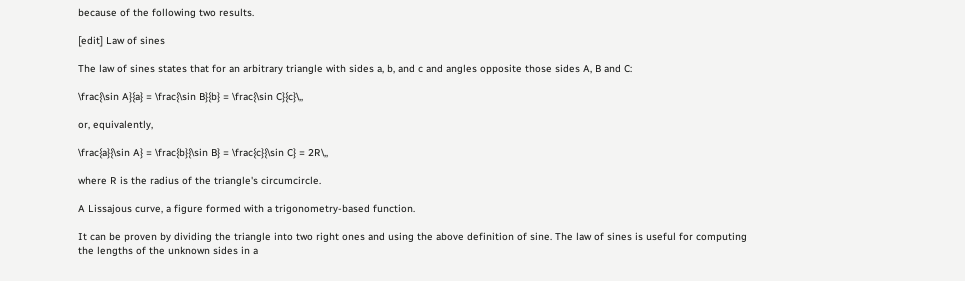because of the following two results.

[edit] Law of sines

The law of sines states that for an arbitrary triangle with sides a, b, and c and angles opposite those sides A, B and C:

\frac{\sin A}{a} = \frac{\sin B}{b} = \frac{\sin C}{c}\,,

or, equivalently,

\frac{a}{\sin A} = \frac{b}{\sin B} = \frac{c}{\sin C} = 2R\,,

where R is the radius of the triangle's circumcircle.

A Lissajous curve, a figure formed with a trigonometry-based function.

It can be proven by dividing the triangle into two right ones and using the above definition of sine. The law of sines is useful for computing the lengths of the unknown sides in a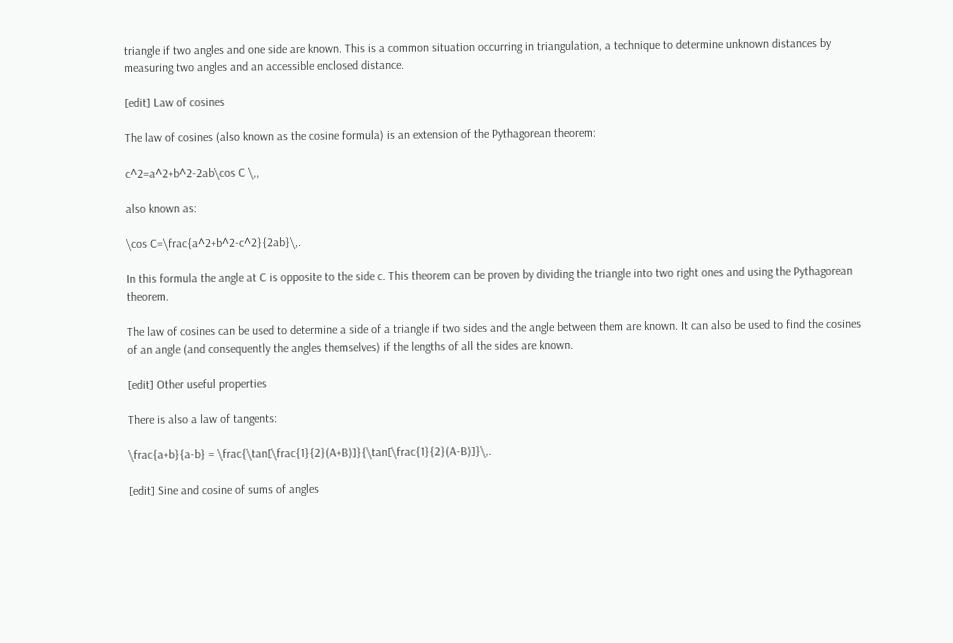triangle if two angles and one side are known. This is a common situation occurring in triangulation, a technique to determine unknown distances by measuring two angles and an accessible enclosed distance.

[edit] Law of cosines

The law of cosines (also known as the cosine formula) is an extension of the Pythagorean theorem:

c^2=a^2+b^2-2ab\cos C \,,

also known as:

\cos C=\frac{a^2+b^2-c^2}{2ab}\,.

In this formula the angle at C is opposite to the side c. This theorem can be proven by dividing the triangle into two right ones and using the Pythagorean theorem.

The law of cosines can be used to determine a side of a triangle if two sides and the angle between them are known. It can also be used to find the cosines of an angle (and consequently the angles themselves) if the lengths of all the sides are known.

[edit] Other useful properties

There is also a law of tangents:

\frac{a+b}{a-b} = \frac{\tan[\frac{1}{2}(A+B)]}{\tan[\frac{1}{2}(A-B)]}\,.

[edit] Sine and cosine of sums of angles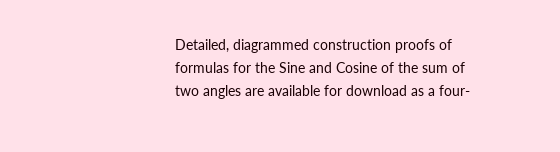Detailed, diagrammed construction proofs of formulas for the Sine and Cosine of the sum of two angles are available for download as a four-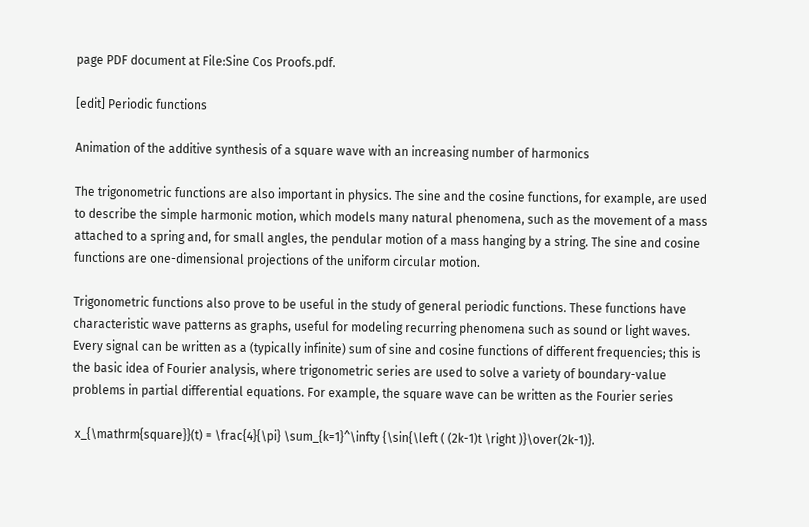page PDF document at File:Sine Cos Proofs.pdf.

[edit] Periodic functions

Animation of the additive synthesis of a square wave with an increasing number of harmonics

The trigonometric functions are also important in physics. The sine and the cosine functions, for example, are used to describe the simple harmonic motion, which models many natural phenomena, such as the movement of a mass attached to a spring and, for small angles, the pendular motion of a mass hanging by a string. The sine and cosine functions are one-dimensional projections of the uniform circular motion.

Trigonometric functions also prove to be useful in the study of general periodic functions. These functions have characteristic wave patterns as graphs, useful for modeling recurring phenomena such as sound or light waves. Every signal can be written as a (typically infinite) sum of sine and cosine functions of different frequencies; this is the basic idea of Fourier analysis, where trigonometric series are used to solve a variety of boundary-value problems in partial differential equations. For example, the square wave can be written as the Fourier series

 x_{\mathrm{square}}(t) = \frac{4}{\pi} \sum_{k=1}^\infty {\sin{\left ( (2k-1)t \right )}\over(2k-1)}.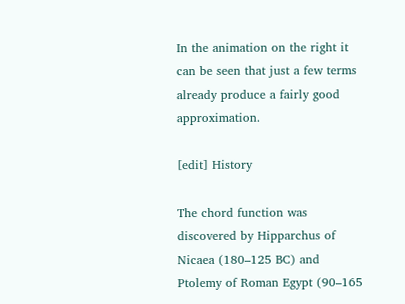In the animation on the right it can be seen that just a few terms already produce a fairly good approximation.

[edit] History

The chord function was discovered by Hipparchus of Nicaea (180–125 BC) and Ptolemy of Roman Egypt (90–165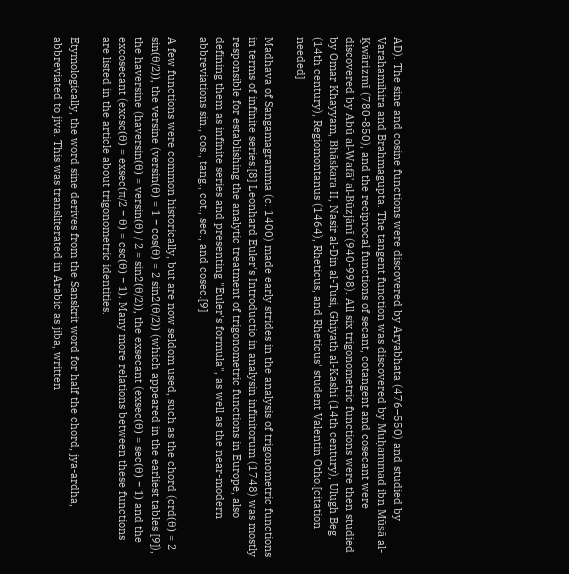AD). The sine and cosine functions were discovered by Aryabhata (476–550) and studied by Varahamihira and Brahmagupta. The tangent function was discovered by Muḥammad ibn Mūsā al-Ḵwārizmī (780-850), and the reciprocal functions of secant, cotangent and cosecant were discovered by Abū al-Wafā' al-Būzjānī (940-998). All six trigonometric functions were then studied by Omar Khayyam, Bhāskara II, Nasir al-Din al-Tusi, Ghiyath al-Kashi (14th century), Ulugh Beg (14th century), Regiomontanus (1464), Rheticus, and Rheticus' student Valentin Otho.[citation needed]

Madhava of Sangamagramma (c. 1400) made early strides in the analysis of trigonometric functions in terms of infinite series.[8] Leonhard Euler's Introductio in analysin infinitorum (1748) was mostly responsible for establishing the analytic treatment of trigonometric functions in Europe, also defining them as infinite series and presenting "Euler's formula", as well as the near-modern abbreviations sin., cos., tang., cot., sec., and cosec.[9]

A few functions were common historically, but are now seldom used, such as the chord (crd(θ) = 2 sin(θ/2)), the versine (versin(θ) = 1 − cos(θ) = 2 sin2(θ/2)) (which appeared in the earliest tables [9]), the haversine (haversin(θ) = versin(θ) / 2 = sin2(θ/2)), the exsecant (exsec(θ) = sec(θ) − 1) and the excosecant (excsc(θ) = exsec(π/2 − θ) = csc(θ) − 1). Many more relations between these functions are listed in the article about trigonometric identities.

Etymologically, the word sine derives from the Sanskrit word for half the chord, jya-ardha, abbreviated to jiva. This was transliterated in Arabic as jiba, written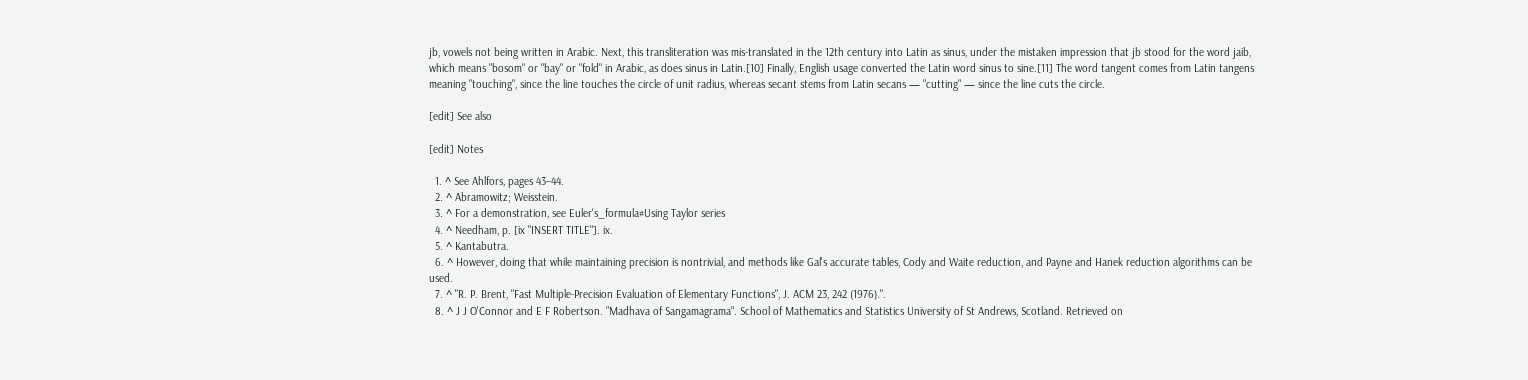jb, vowels not being written in Arabic. Next, this transliteration was mis-translated in the 12th century into Latin as sinus, under the mistaken impression that jb stood for the word jaib, which means "bosom" or "bay" or "fold" in Arabic, as does sinus in Latin.[10] Finally, English usage converted the Latin word sinus to sine.[11] The word tangent comes from Latin tangens meaning "touching", since the line touches the circle of unit radius, whereas secant stems from Latin secans — "cutting" — since the line cuts the circle.

[edit] See also

[edit] Notes

  1. ^ See Ahlfors, pages 43–44.
  2. ^ Abramowitz; Weisstein.
  3. ^ For a demonstration, see Euler's_formula#Using Taylor series
  4. ^ Needham, p. [ix "INSERT TITLE"]. ix.
  5. ^ Kantabutra.
  6. ^ However, doing that while maintaining precision is nontrivial, and methods like Gal's accurate tables, Cody and Waite reduction, and Payne and Hanek reduction algorithms can be used.
  7. ^ "R. P. Brent, "Fast Multiple-Precision Evaluation of Elementary Functions", J. ACM 23, 242 (1976).".
  8. ^ J J O'Connor and E F Robertson. "Madhava of Sangamagrama". School of Mathematics and Statistics University of St Andrews, Scotland. Retrieved on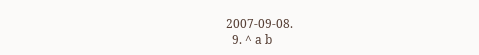2007-09-08.
  9. ^ a b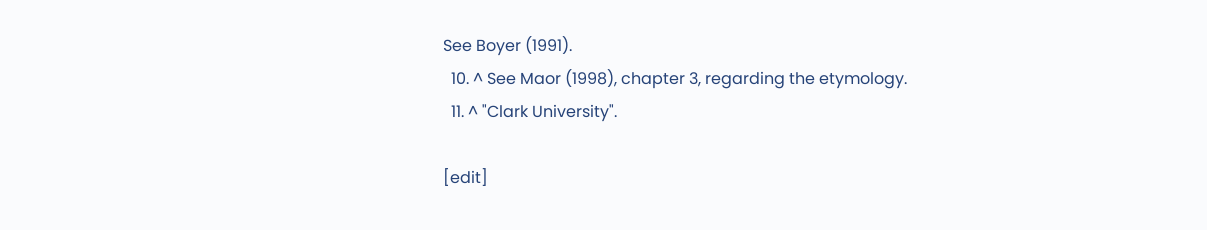See Boyer (1991).
  10. ^ See Maor (1998), chapter 3, regarding the etymology.
  11. ^ "Clark University".

[edit]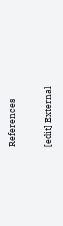References

[edit] External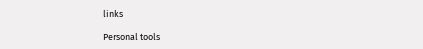links

Personal tools